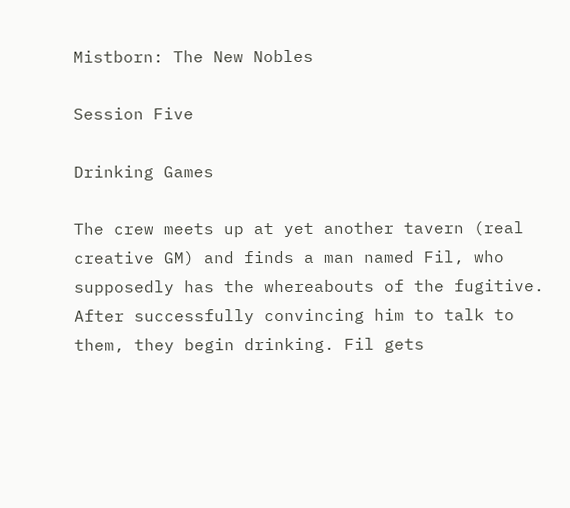Mistborn: The New Nobles

Session Five

Drinking Games

The crew meets up at yet another tavern (real creative GM) and finds a man named Fil, who supposedly has the whereabouts of the fugitive. After successfully convincing him to talk to them, they begin drinking. Fil gets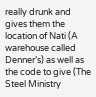really drunk and gives them the location of Nati (A warehouse called Denner’s) as well as the code to give (The Steel Ministry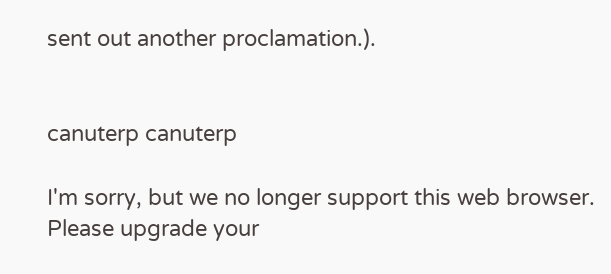sent out another proclamation.).


canuterp canuterp

I'm sorry, but we no longer support this web browser. Please upgrade your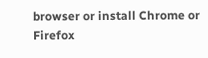browser or install Chrome or Firefox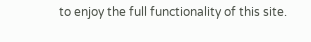to enjoy the full functionality of this site.